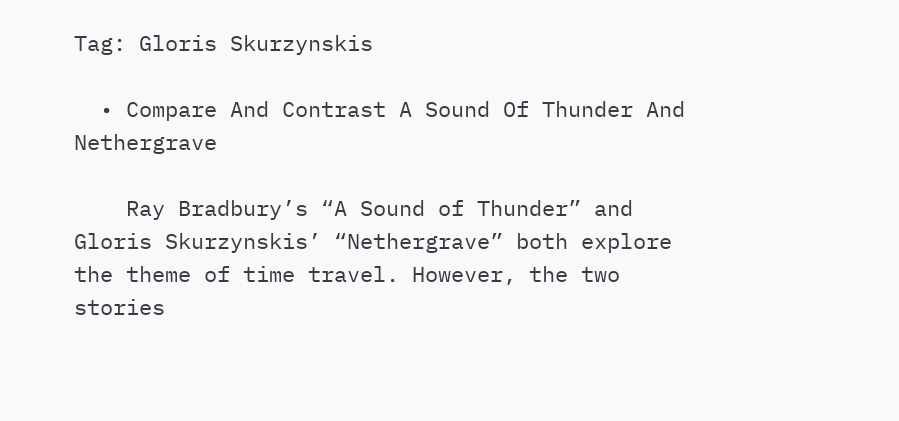Tag: Gloris Skurzynskis

  • Compare And Contrast A Sound Of Thunder And Nethergrave

    Ray Bradbury’s “A Sound of Thunder” and Gloris Skurzynskis’ “Nethergrave” both explore the theme of time travel. However, the two stories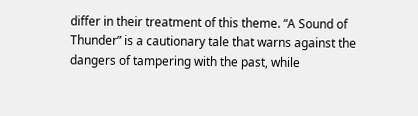differ in their treatment of this theme. “A Sound of Thunder” is a cautionary tale that warns against the dangers of tampering with the past, while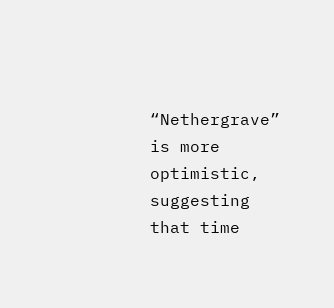“Nethergrave” is more optimistic, suggesting that time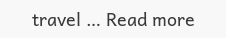travel … Read more